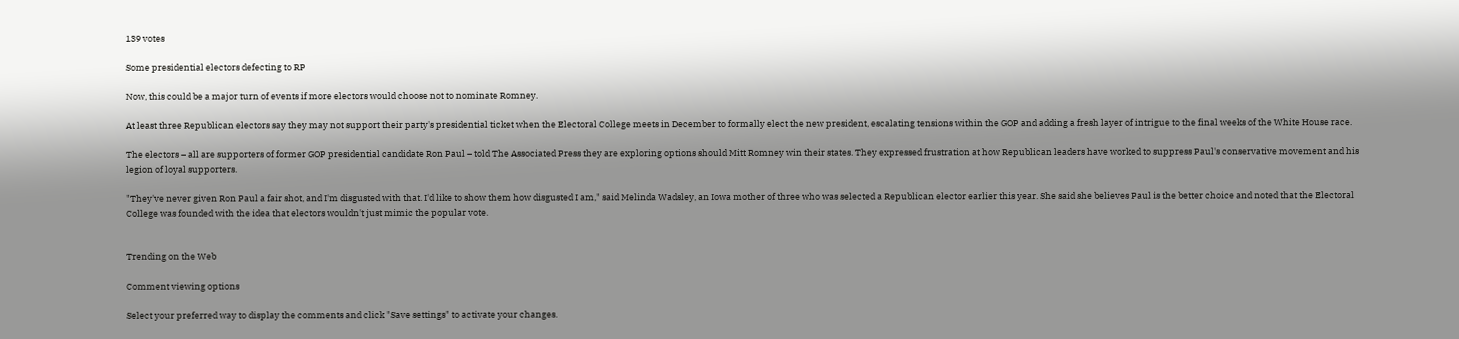139 votes

Some presidential electors defecting to RP

Now, this could be a major turn of events if more electors would choose not to nominate Romney.

At least three Republican electors say they may not support their party's presidential ticket when the Electoral College meets in December to formally elect the new president, escalating tensions within the GOP and adding a fresh layer of intrigue to the final weeks of the White House race.

The electors – all are supporters of former GOP presidential candidate Ron Paul – told The Associated Press they are exploring options should Mitt Romney win their states. They expressed frustration at how Republican leaders have worked to suppress Paul's conservative movement and his legion of loyal supporters.

"They've never given Ron Paul a fair shot, and I'm disgusted with that. I'd like to show them how disgusted I am," said Melinda Wadsley, an Iowa mother of three who was selected a Republican elector earlier this year. She said she believes Paul is the better choice and noted that the Electoral College was founded with the idea that electors wouldn't just mimic the popular vote.


Trending on the Web

Comment viewing options

Select your preferred way to display the comments and click "Save settings" to activate your changes.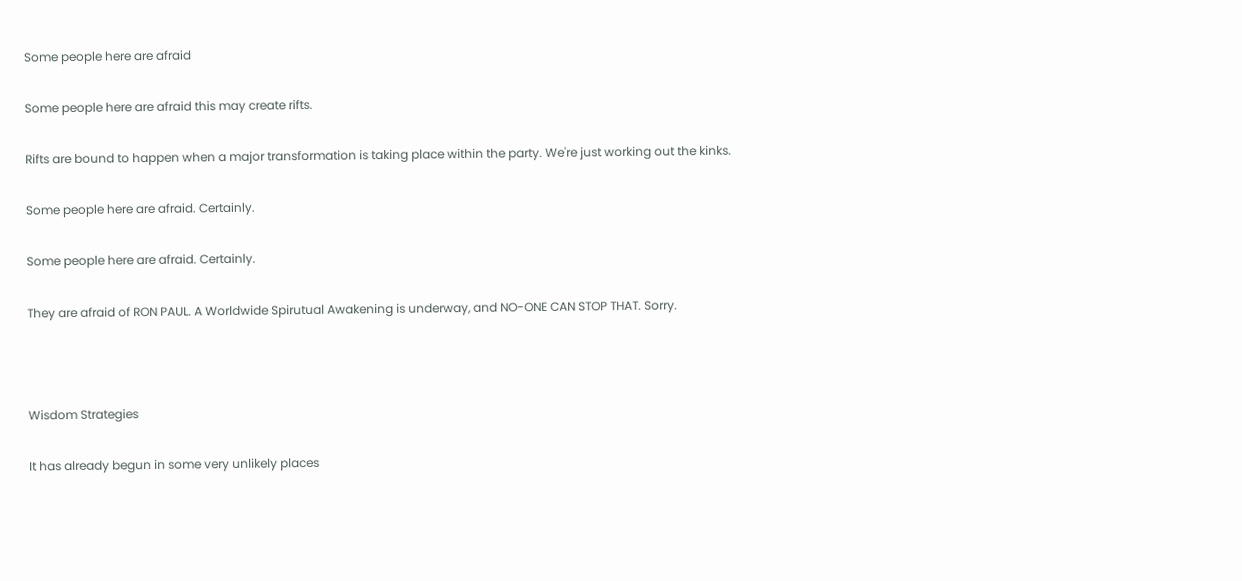Some people here are afraid

Some people here are afraid this may create rifts.

Rifts are bound to happen when a major transformation is taking place within the party. We're just working out the kinks.

Some people here are afraid. Certainly.

Some people here are afraid. Certainly.

They are afraid of RON PAUL. A Worldwide Spirutual Awakening is underway, and NO-ONE CAN STOP THAT. Sorry.



Wisdom Strategies

It has already begun in some very unlikely places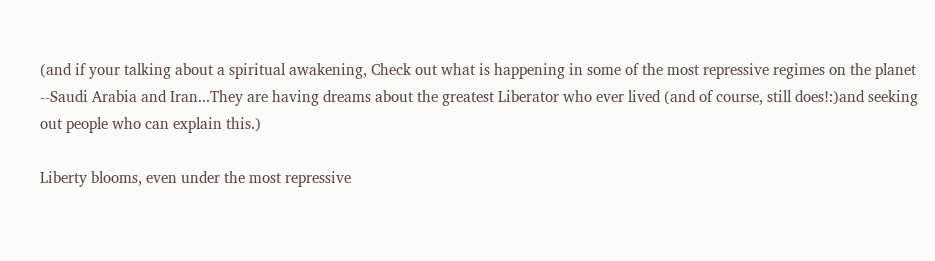(and if your talking about a spiritual awakening, Check out what is happening in some of the most repressive regimes on the planet --Saudi Arabia and Iran...They are having dreams about the greatest Liberator who ever lived (and of course, still does!:)and seeking out people who can explain this.)

Liberty blooms, even under the most repressive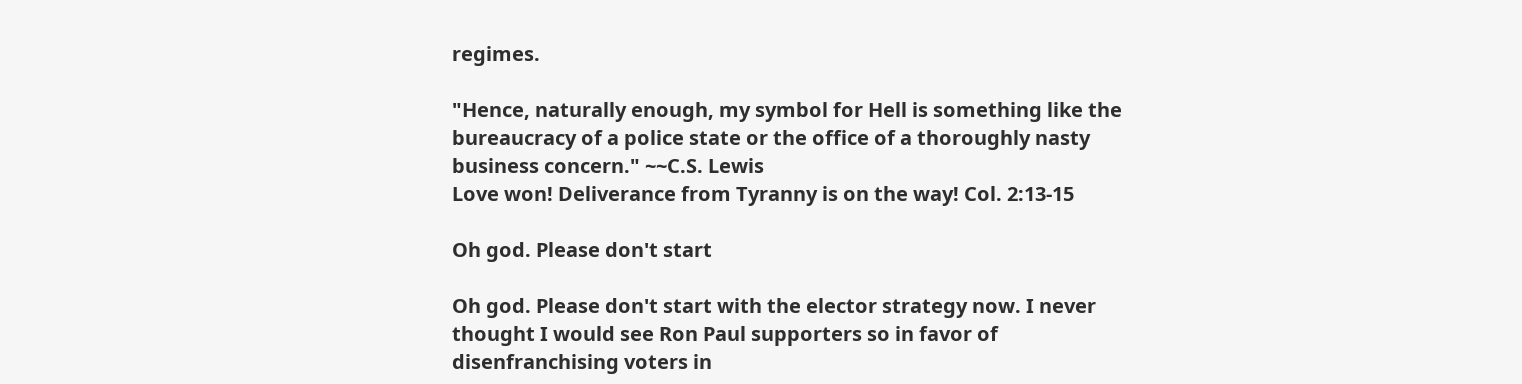regimes.

"Hence, naturally enough, my symbol for Hell is something like the bureaucracy of a police state or the office of a thoroughly nasty business concern." ~~C.S. Lewis
Love won! Deliverance from Tyranny is on the way! Col. 2:13-15

Oh god. Please don't start

Oh god. Please don't start with the elector strategy now. I never thought I would see Ron Paul supporters so in favor of disenfranchising voters in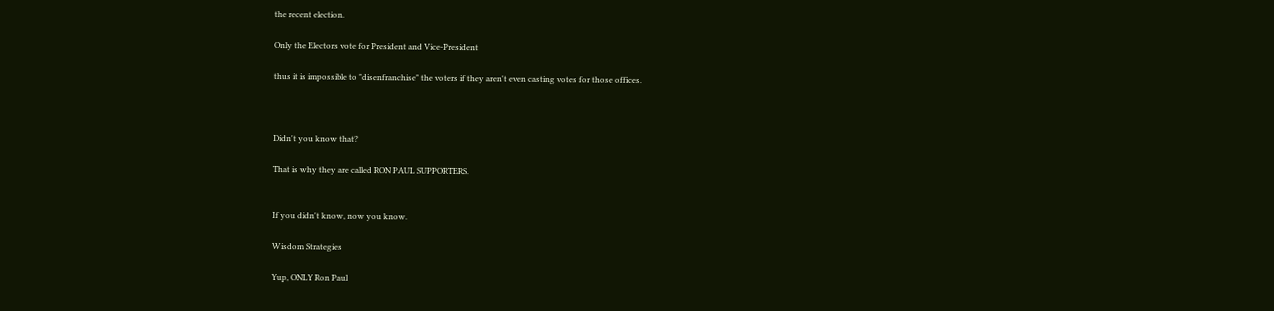the recent election.

Only the Electors vote for President and Vice-President

thus it is impossible to "disenfranchise" the voters if they aren't even casting votes for those offices.



Didn't you know that?

That is why they are called RON PAUL SUPPORTERS.


If you didn't know, now you know.

Wisdom Strategies

Yup, ONLY Ron Paul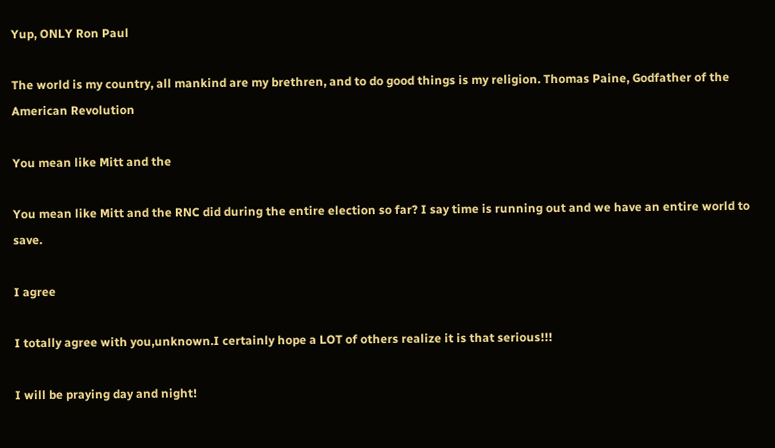Yup, ONLY Ron Paul

The world is my country, all mankind are my brethren, and to do good things is my religion. Thomas Paine, Godfather of the American Revolution

You mean like Mitt and the

You mean like Mitt and the RNC did during the entire election so far? I say time is running out and we have an entire world to save.

I agree

I totally agree with you,unknown.I certainly hope a LOT of others realize it is that serious!!!

I will be praying day and night!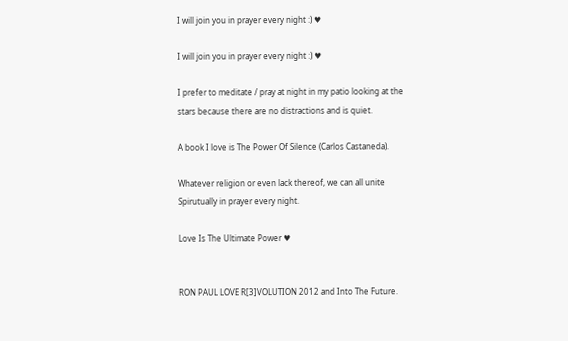I will join you in prayer every night :) ♥

I will join you in prayer every night :) ♥

I prefer to meditate / pray at night in my patio looking at the stars because there are no distractions and is quiet.

A book I love is The Power Of Silence (Carlos Castaneda).

Whatever religion or even lack thereof, we can all unite Spirutually in prayer every night.

Love Is The Ultimate Power ♥


RON PAUL LOVE R[3]VOLUTION 2012 and Into The Future.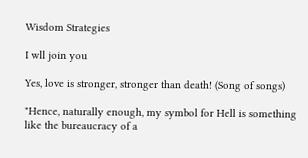Wisdom Strategies

I wll join you

Yes, love is stronger, stronger than death! (Song of songs)

"Hence, naturally enough, my symbol for Hell is something like the bureaucracy of a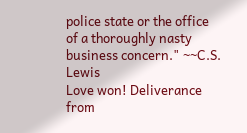police state or the office of a thoroughly nasty business concern." ~~C.S. Lewis
Love won! Deliverance from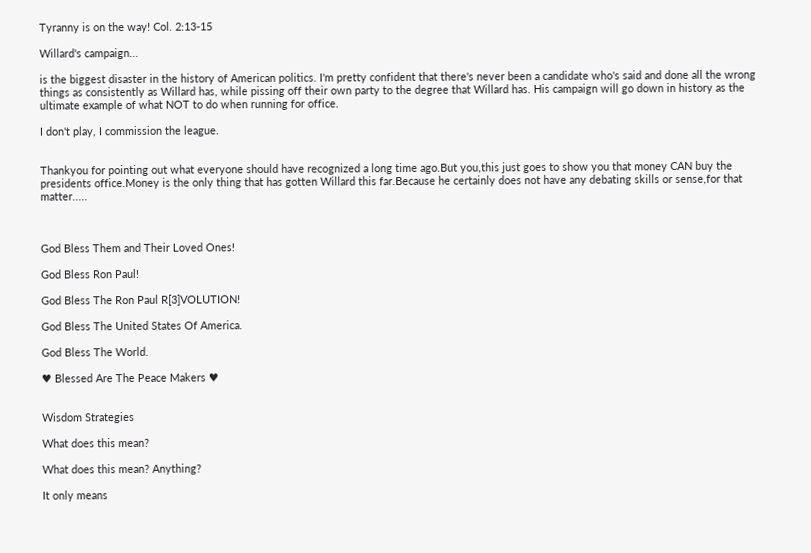Tyranny is on the way! Col. 2:13-15

Willard's campaign...

is the biggest disaster in the history of American politics. I'm pretty confident that there's never been a candidate who's said and done all the wrong things as consistently as Willard has, while pissing off their own party to the degree that Willard has. His campaign will go down in history as the ultimate example of what NOT to do when running for office.

I don't play, I commission the league.


Thankyou for pointing out what everyone should have recognized a long time ago.But you,this just goes to show you that money CAN buy the presidents office.Money is the only thing that has gotten Willard this far.Because he certainly does not have any debating skills or sense,for that matter.....



God Bless Them and Their Loved Ones!

God Bless Ron Paul!

God Bless The Ron Paul R[3]VOLUTION!

God Bless The United States Of America.

God Bless The World.

♥ Blessed Are The Peace Makers ♥


Wisdom Strategies

What does this mean?

What does this mean? Anything?

It only means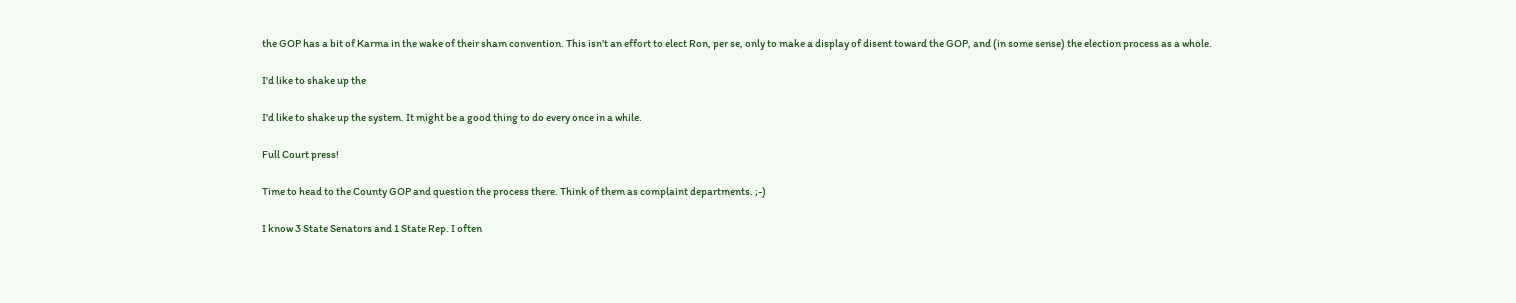the GOP has a bit of Karma in the wake of their sham convention. This isn't an effort to elect Ron, per se, only to make a display of disent toward the GOP, and (in some sense) the election process as a whole.

I'd like to shake up the

I'd like to shake up the system. It might be a good thing to do every once in a while.

Full Court press!

Time to head to the County GOP and question the process there. Think of them as complaint departments. ;-)

I know 3 State Senators and 1 State Rep. I often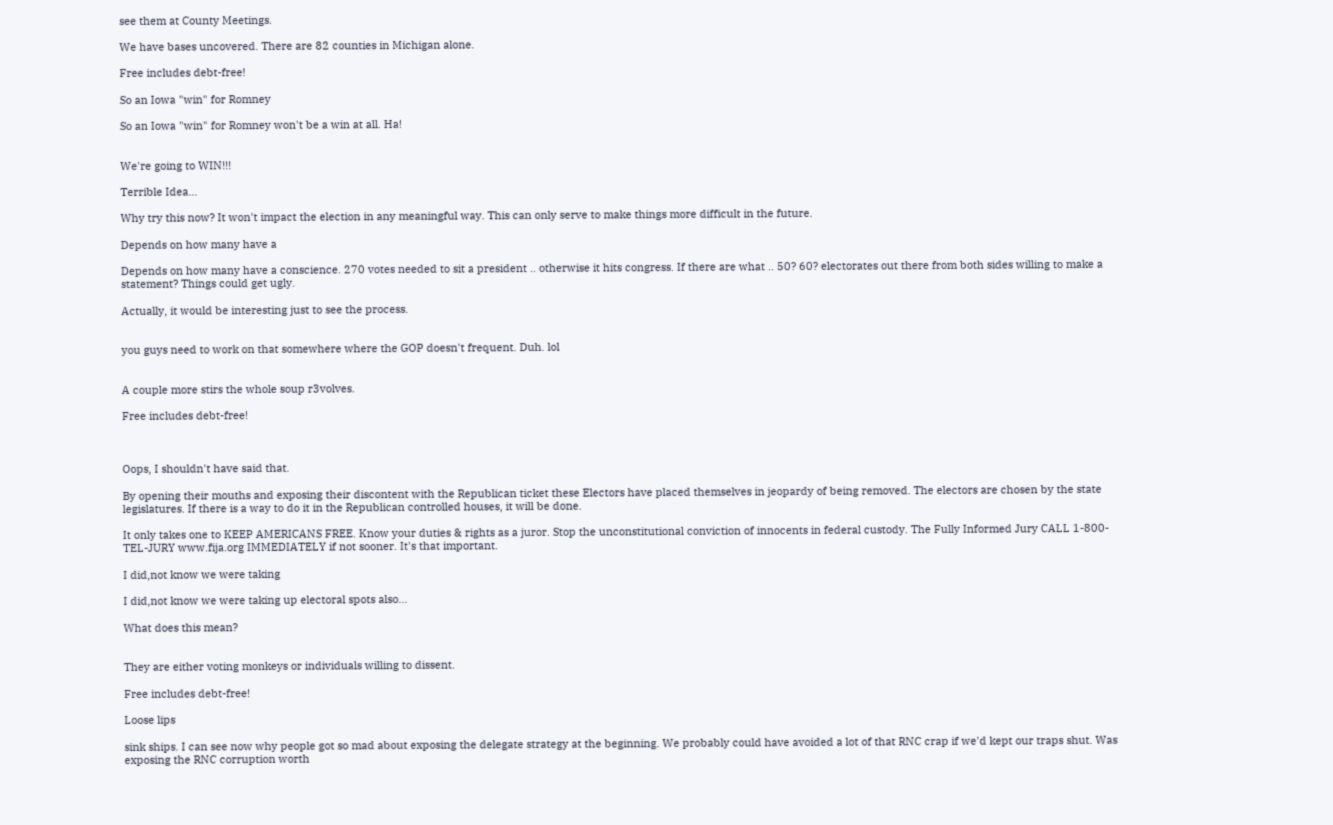see them at County Meetings.

We have bases uncovered. There are 82 counties in Michigan alone.

Free includes debt-free!

So an Iowa "win" for Romney

So an Iowa "win" for Romney won't be a win at all. Ha!


We're going to WIN!!!

Terrible Idea...

Why try this now? It won't impact the election in any meaningful way. This can only serve to make things more difficult in the future.

Depends on how many have a

Depends on how many have a conscience. 270 votes needed to sit a president .. otherwise it hits congress. If there are what .. 50? 60? electorates out there from both sides willing to make a statement? Things could get ugly.

Actually, it would be interesting just to see the process.


you guys need to work on that somewhere where the GOP doesn't frequent. Duh. lol


A couple more stirs the whole soup r3volves.

Free includes debt-free!



Oops, I shouldn't have said that.

By opening their mouths and exposing their discontent with the Republican ticket these Electors have placed themselves in jeopardy of being removed. The electors are chosen by the state legislatures. If there is a way to do it in the Republican controlled houses, it will be done.

It only takes one to KEEP AMERICANS FREE. Know your duties & rights as a juror. Stop the unconstitutional conviction of innocents in federal custody. The Fully Informed Jury CALL 1-800-TEL-JURY www.fija.org IMMEDIATELY if not sooner. It's that important.

I did,not know we were taking

I did,not know we were taking up electoral spots also...

What does this mean?


They are either voting monkeys or individuals willing to dissent.

Free includes debt-free!

Loose lips

sink ships. I can see now why people got so mad about exposing the delegate strategy at the beginning. We probably could have avoided a lot of that RNC crap if we'd kept our traps shut. Was exposing the RNC corruption worth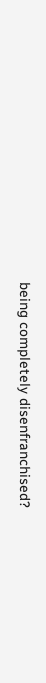being completely disenfranchised?